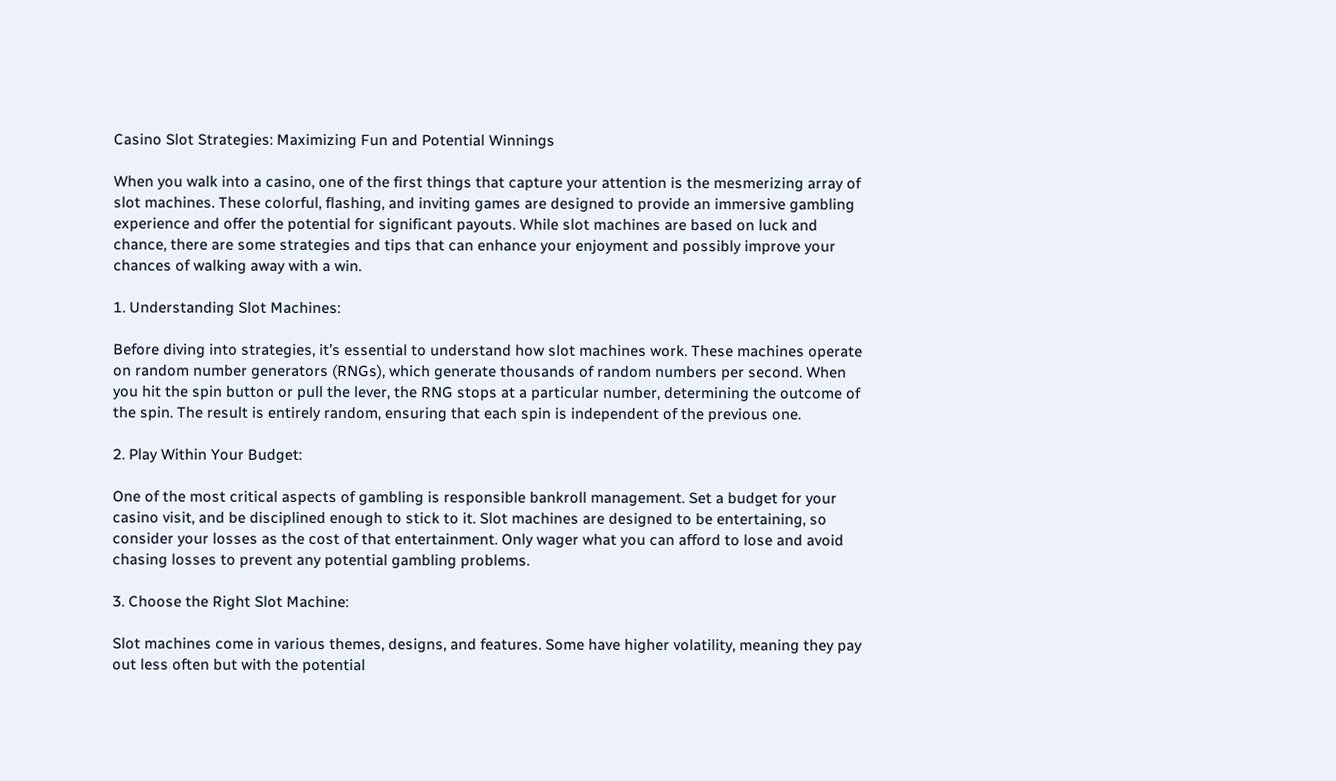Casino Slot Strategies: Maximizing Fun and Potential Winnings

When you walk into a casino, one of the first things that capture your attention is the mesmerizing array of slot machines. These colorful, flashing, and inviting games are designed to provide an immersive gambling experience and offer the potential for significant payouts. While slot machines are based on luck and chance, there are some strategies and tips that can enhance your enjoyment and possibly improve your chances of walking away with a win.

1. Understanding Slot Machines:

Before diving into strategies, it’s essential to understand how slot machines work. These machines operate on random number generators (RNGs), which generate thousands of random numbers per second. When you hit the spin button or pull the lever, the RNG stops at a particular number, determining the outcome of the spin. The result is entirely random, ensuring that each spin is independent of the previous one.

2. Play Within Your Budget:

One of the most critical aspects of gambling is responsible bankroll management. Set a budget for your casino visit, and be disciplined enough to stick to it. Slot machines are designed to be entertaining, so consider your losses as the cost of that entertainment. Only wager what you can afford to lose and avoid chasing losses to prevent any potential gambling problems.

3. Choose the Right Slot Machine:

Slot machines come in various themes, designs, and features. Some have higher volatility, meaning they pay out less often but with the potential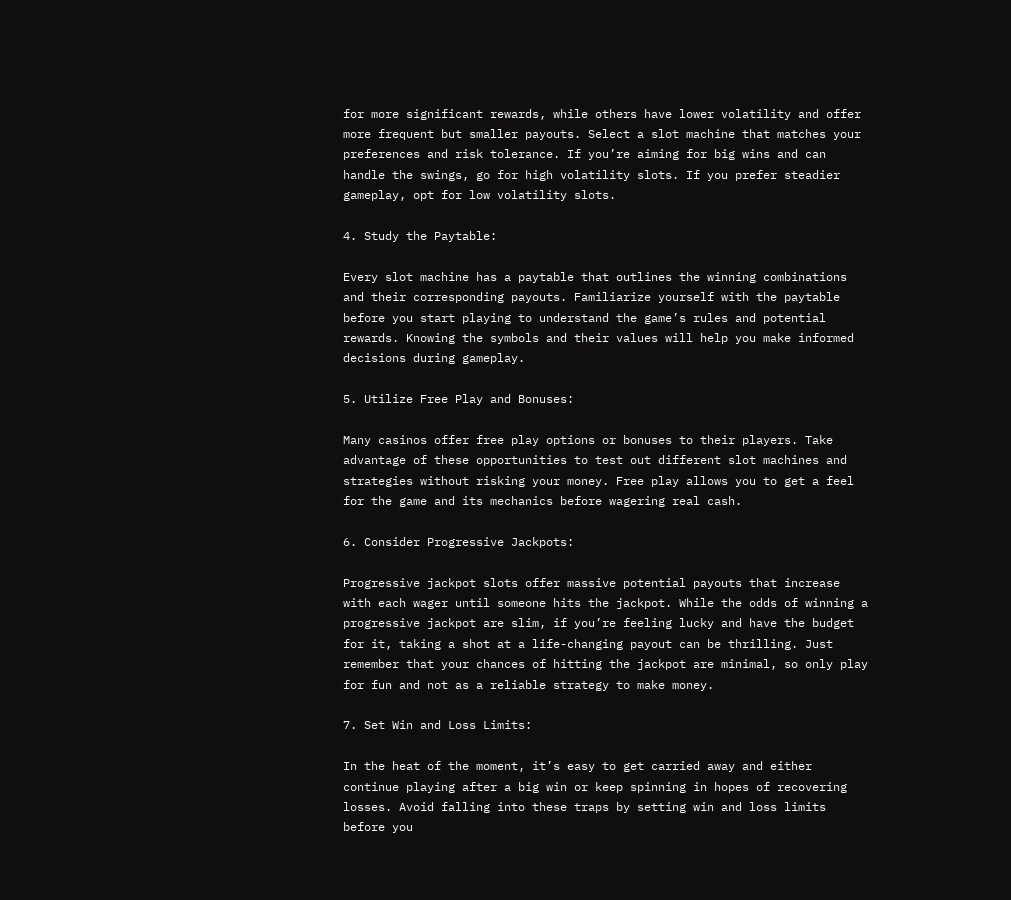for more significant rewards, while others have lower volatility and offer more frequent but smaller payouts. Select a slot machine that matches your preferences and risk tolerance. If you’re aiming for big wins and can handle the swings, go for high volatility slots. If you prefer steadier gameplay, opt for low volatility slots.

4. Study the Paytable:

Every slot machine has a paytable that outlines the winning combinations and their corresponding payouts. Familiarize yourself with the paytable before you start playing to understand the game’s rules and potential rewards. Knowing the symbols and their values will help you make informed decisions during gameplay.

5. Utilize Free Play and Bonuses:

Many casinos offer free play options or bonuses to their players. Take advantage of these opportunities to test out different slot machines and strategies without risking your money. Free play allows you to get a feel for the game and its mechanics before wagering real cash.

6. Consider Progressive Jackpots:

Progressive jackpot slots offer massive potential payouts that increase with each wager until someone hits the jackpot. While the odds of winning a progressive jackpot are slim, if you’re feeling lucky and have the budget for it, taking a shot at a life-changing payout can be thrilling. Just remember that your chances of hitting the jackpot are minimal, so only play for fun and not as a reliable strategy to make money.

7. Set Win and Loss Limits:

In the heat of the moment, it’s easy to get carried away and either continue playing after a big win or keep spinning in hopes of recovering losses. Avoid falling into these traps by setting win and loss limits before you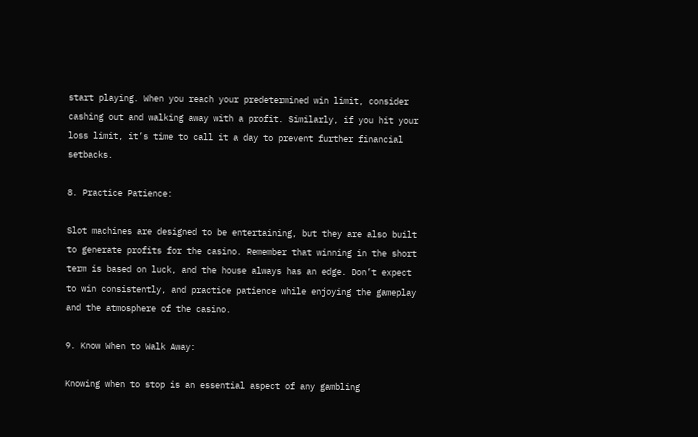start playing. When you reach your predetermined win limit, consider cashing out and walking away with a profit. Similarly, if you hit your loss limit, it’s time to call it a day to prevent further financial setbacks.

8. Practice Patience:

Slot machines are designed to be entertaining, but they are also built to generate profits for the casino. Remember that winning in the short term is based on luck, and the house always has an edge. Don’t expect to win consistently, and practice patience while enjoying the gameplay and the atmosphere of the casino.

9. Know When to Walk Away:

Knowing when to stop is an essential aspect of any gambling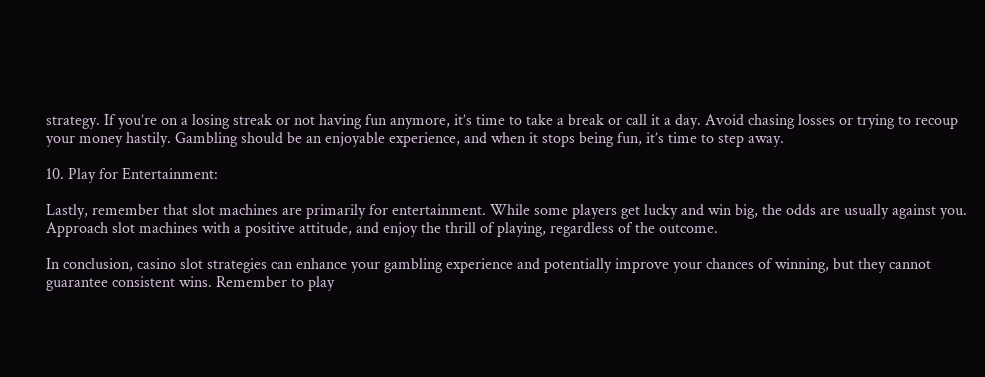strategy. If you’re on a losing streak or not having fun anymore, it’s time to take a break or call it a day. Avoid chasing losses or trying to recoup your money hastily. Gambling should be an enjoyable experience, and when it stops being fun, it’s time to step away.

10. Play for Entertainment:

Lastly, remember that slot machines are primarily for entertainment. While some players get lucky and win big, the odds are usually against you. Approach slot machines with a positive attitude, and enjoy the thrill of playing, regardless of the outcome.

In conclusion, casino slot strategies can enhance your gambling experience and potentially improve your chances of winning, but they cannot guarantee consistent wins. Remember to play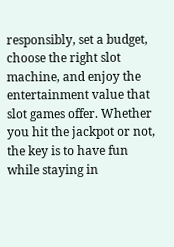responsibly, set a budget, choose the right slot machine, and enjoy the entertainment value that slot games offer. Whether you hit the jackpot or not, the key is to have fun while staying in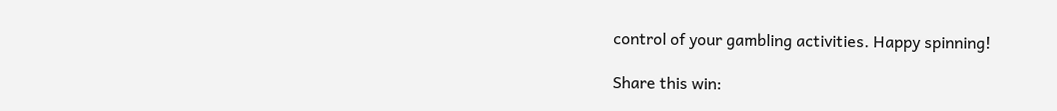control of your gambling activities. Happy spinning!

Share this win: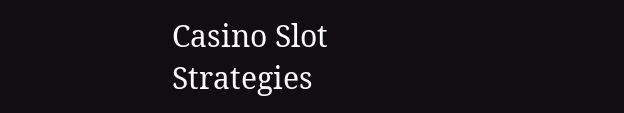Casino Slot Strategies